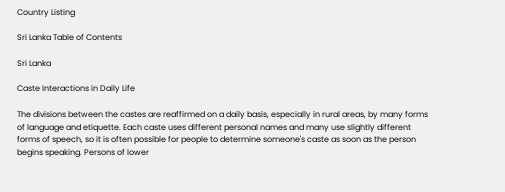Country Listing

Sri Lanka Table of Contents

Sri Lanka

Caste Interactions in Daily Life

The divisions between the castes are reaffirmed on a daily basis, especially in rural areas, by many forms of language and etiquette. Each caste uses different personal names and many use slightly different forms of speech, so it is often possible for people to determine someone's caste as soon as the person begins speaking. Persons of lower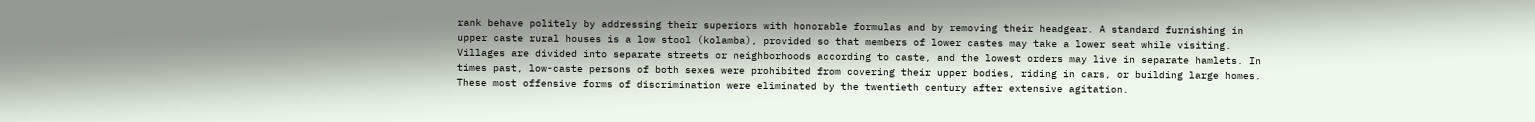rank behave politely by addressing their superiors with honorable formulas and by removing their headgear. A standard furnishing in upper caste rural houses is a low stool (kolamba), provided so that members of lower castes may take a lower seat while visiting. Villages are divided into separate streets or neighborhoods according to caste, and the lowest orders may live in separate hamlets. In times past, low-caste persons of both sexes were prohibited from covering their upper bodies, riding in cars, or building large homes. These most offensive forms of discrimination were eliminated by the twentieth century after extensive agitation.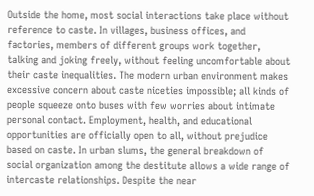Outside the home, most social interactions take place without reference to caste. In villages, business offices, and factories, members of different groups work together, talking and joking freely, without feeling uncomfortable about their caste inequalities. The modern urban environment makes excessive concern about caste niceties impossible; all kinds of people squeeze onto buses with few worries about intimate personal contact. Employment, health, and educational opportunities are officially open to all, without prejudice based on caste. In urban slums, the general breakdown of social organization among the destitute allows a wide range of intercaste relationships. Despite the near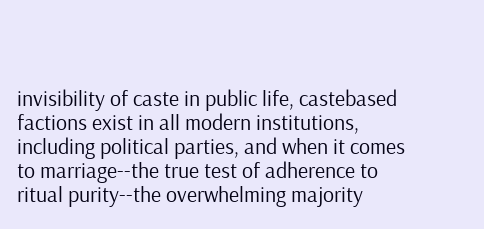invisibility of caste in public life, castebased factions exist in all modern institutions, including political parties, and when it comes to marriage--the true test of adherence to ritual purity--the overwhelming majority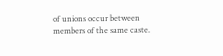of unions occur between members of the same caste.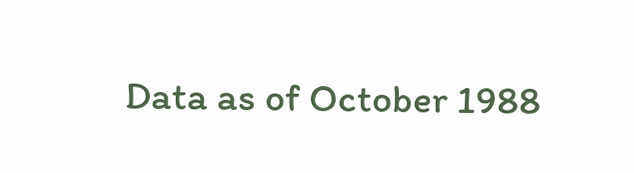Data as of October 1988